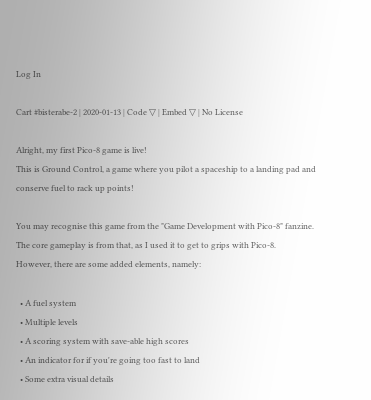Log In

Cart #bisterabe-2 | 2020-01-13 | Code ▽ | Embed ▽ | No License

Alright, my first Pico-8 game is live!
This is Ground Control, a game where you pilot a spaceship to a landing pad and conserve fuel to rack up points!

You may recognise this game from the "Game Development with Pico-8" fanzine.
The core gameplay is from that, as I used it to get to grips with Pico-8.
However, there are some added elements, namely:

  • A fuel system
  • Multiple levels
  • A scoring system with save-able high scores
  • An indicator for if you're going too fast to land
  • Some extra visual details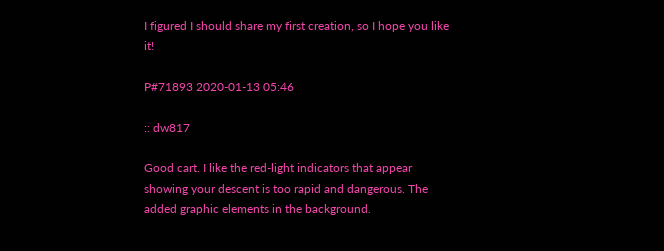I figured I should share my first creation, so I hope you like it!

P#71893 2020-01-13 05:46

:: dw817

Good cart. I like the red-light indicators that appear showing your descent is too rapid and dangerous. The added graphic elements in the background.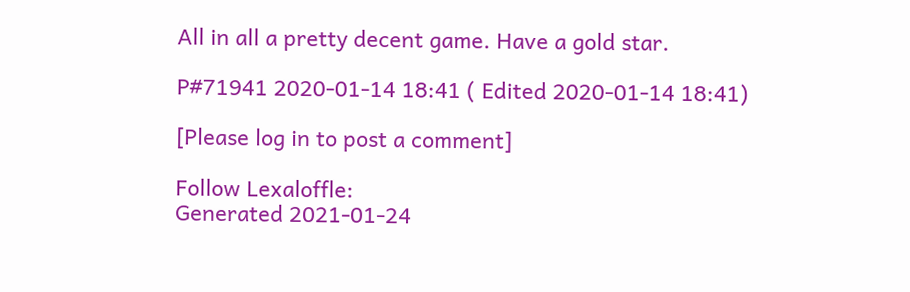All in all a pretty decent game. Have a gold star.

P#71941 2020-01-14 18:41 ( Edited 2020-01-14 18:41)

[Please log in to post a comment]

Follow Lexaloffle:
Generated 2021-01-24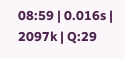08:59 | 0.016s | 2097k | Q:29